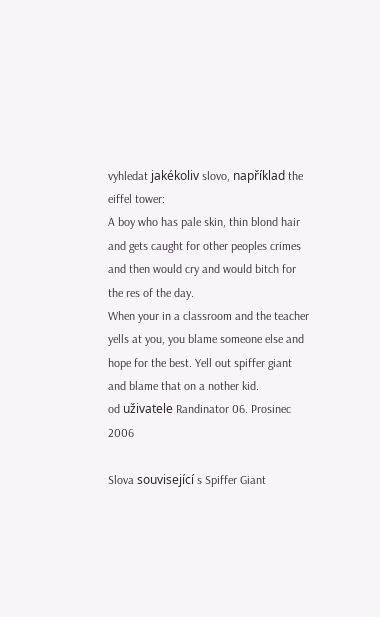vyhledat jakékoliv slovo, například the eiffel tower:
A boy who has pale skin, thin blond hair and gets caught for other peoples crimes and then would cry and would bitch for the res of the day.
When your in a classroom and the teacher yells at you, you blame someone else and hope for the best. Yell out spiffer giant and blame that on a nother kid.
od uživatele Randinator 06. Prosinec 2006

Slova související s Spiffer Giant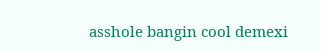asshole bangin cool demexi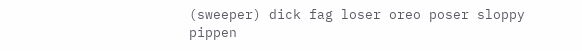(sweeper) dick fag loser oreo poser sloppy pippen